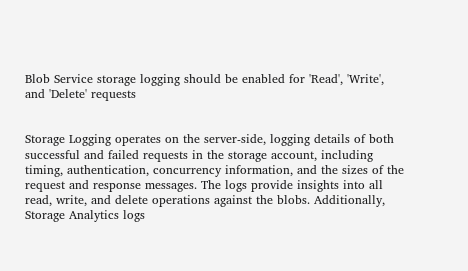Blob Service storage logging should be enabled for 'Read', 'Write', and 'Delete' requests


Storage Logging operates on the server-side, logging details of both successful and failed requests in the storage account, including timing, authentication, concurrency information, and the sizes of the request and response messages. The logs provide insights into all read, write, and delete operations against the blobs. Additionally, Storage Analytics logs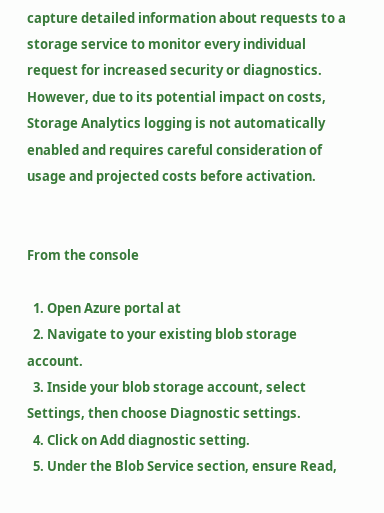capture detailed information about requests to a storage service to monitor every individual request for increased security or diagnostics. However, due to its potential impact on costs, Storage Analytics logging is not automatically enabled and requires careful consideration of usage and projected costs before activation.


From the console

  1. Open Azure portal at
  2. Navigate to your existing blob storage account.
  3. Inside your blob storage account, select Settings, then choose Diagnostic settings.
  4. Click on Add diagnostic setting.
  5. Under the Blob Service section, ensure Read,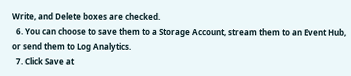Write, and Delete boxes are checked.
  6. You can choose to save them to a Storage Account, stream them to an Event Hub, or send them to Log Analytics.
  7. Click Save at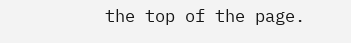the top of the page.